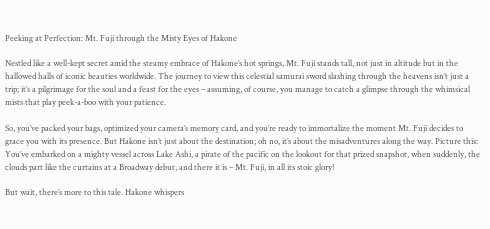Peeking at Perfection: Mt. Fuji through the Misty Eyes of Hakone

Nestled like a well-kept secret amid the steamy embrace of Hakone’s hot springs, Mt. Fuji stands tall, not just in altitude but in the hallowed halls of iconic beauties worldwide. The journey to view this celestial samurai sword slashing through the heavens isn’t just a trip; it’s a pilgrimage for the soul and a feast for the eyes – assuming, of course, you manage to catch a glimpse through the whimsical mists that play peek-a-boo with your patience.

So, you’ve packed your bags, optimized your camera’s memory card, and you’re ready to immortalize the moment Mt. Fuji decides to grace you with its presence. But Hakone isn’t just about the destination; oh no, it’s about the misadventures along the way. Picture this: You’ve embarked on a mighty vessel across Lake Ashi, a pirate of the pacific on the lookout for that prized snapshot, when suddenly, the clouds part like the curtains at a Broadway debut, and there it is – Mt. Fuji, in all its stoic glory!

But wait, there’s more to this tale. Hakone whispers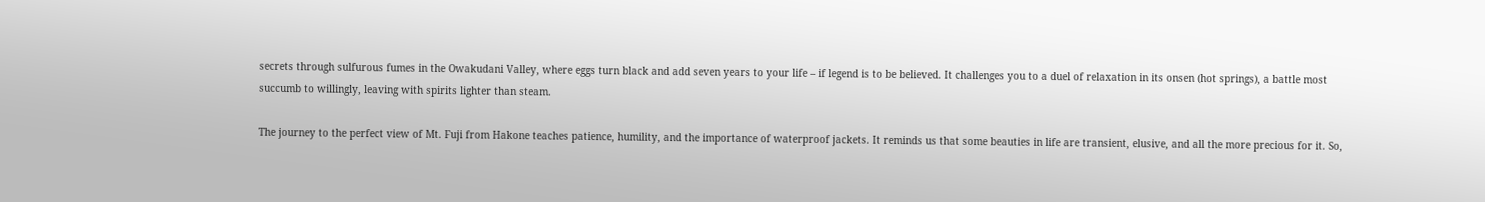secrets through sulfurous fumes in the Owakudani Valley, where eggs turn black and add seven years to your life – if legend is to be believed. It challenges you to a duel of relaxation in its onsen (hot springs), a battle most succumb to willingly, leaving with spirits lighter than steam.

The journey to the perfect view of Mt. Fuji from Hakone teaches patience, humility, and the importance of waterproof jackets. It reminds us that some beauties in life are transient, elusive, and all the more precious for it. So,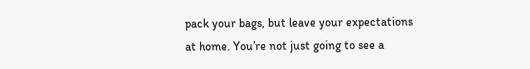pack your bags, but leave your expectations at home. You’re not just going to see a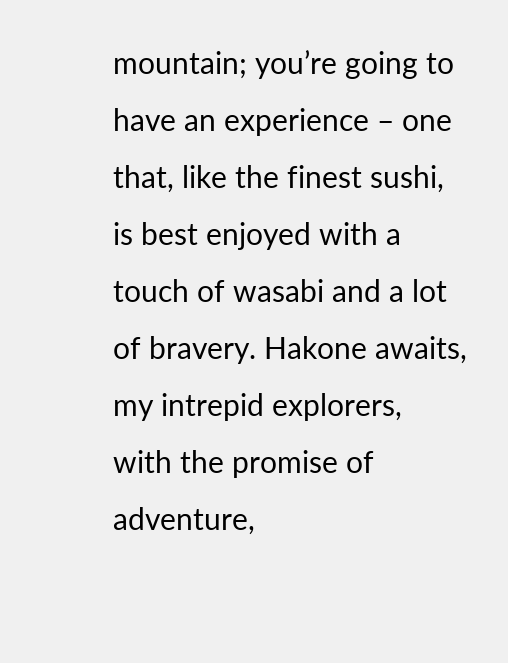mountain; you’re going to have an experience – one that, like the finest sushi, is best enjoyed with a touch of wasabi and a lot of bravery. Hakone awaits, my intrepid explorers, with the promise of adventure,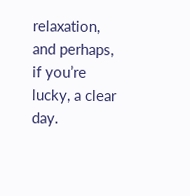relaxation, and perhaps, if you’re lucky, a clear day.